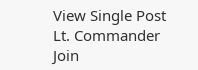View Single Post
Lt. Commander
Join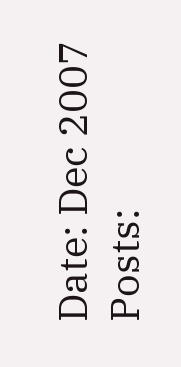Date: Dec 2007
Posts: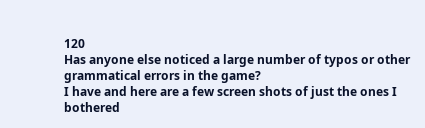120
Has anyone else noticed a large number of typos or other grammatical errors in the game?
I have and here are a few screen shots of just the ones I bothered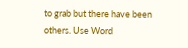to grab but there have been
others. Use Word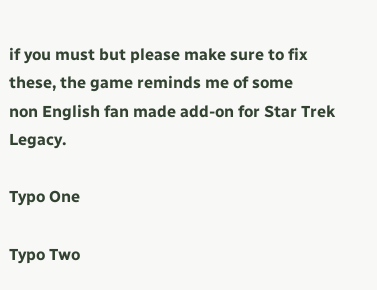if you must but please make sure to fix these, the game reminds me of some
non English fan made add-on for Star Trek Legacy.

Typo One

Typo Two